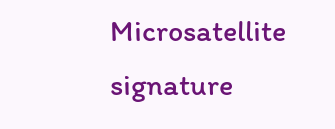Microsatellite signature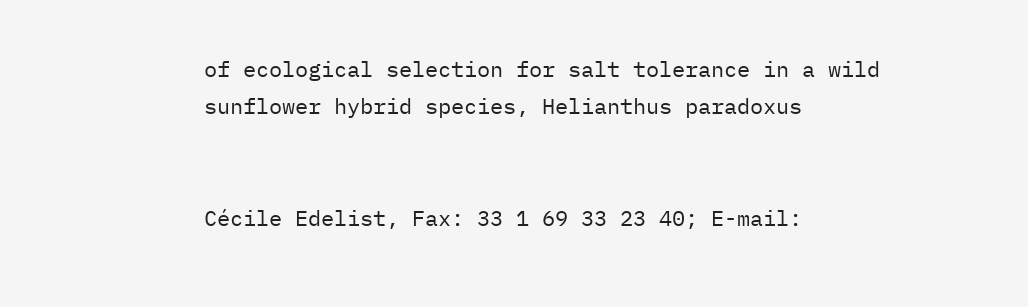of ecological selection for salt tolerance in a wild sunflower hybrid species, Helianthus paradoxus


Cécile Edelist, Fax: 33 1 69 33 23 40; E-mail: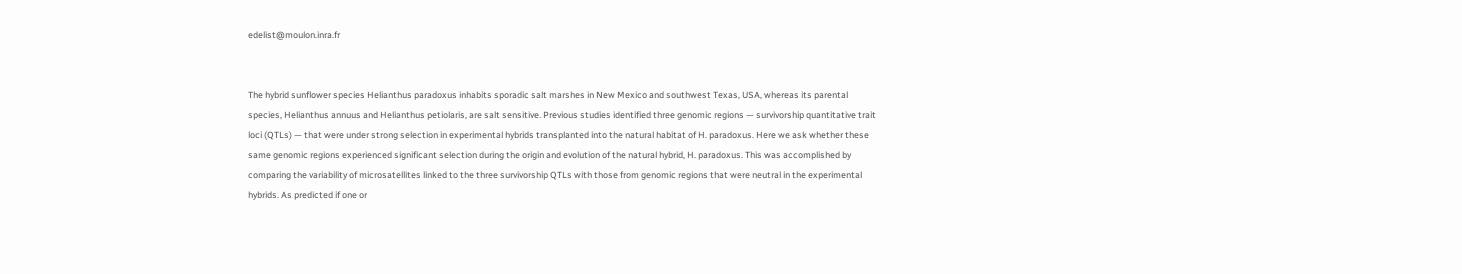edelist@moulon.inra.fr


The hybrid sunflower species Helianthus paradoxus inhabits sporadic salt marshes in New Mexico and southwest Texas, USA, whereas its parental species, Helianthus annuus and Helianthus petiolaris, are salt sensitive. Previous studies identified three genomic regions — survivorship quantitative trait loci (QTLs) — that were under strong selection in experimental hybrids transplanted into the natural habitat of H. paradoxus. Here we ask whether these same genomic regions experienced significant selection during the origin and evolution of the natural hybrid, H. paradoxus. This was accomplished by comparing the variability of microsatellites linked to the three survivorship QTLs with those from genomic regions that were neutral in the experimental hybrids. As predicted if one or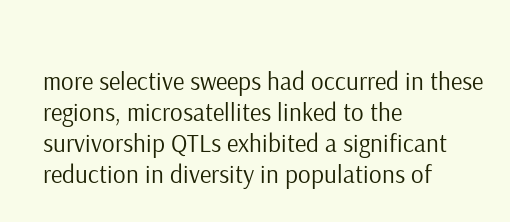more selective sweeps had occurred in these regions, microsatellites linked to the survivorship QTLs exhibited a significant reduction in diversity in populations of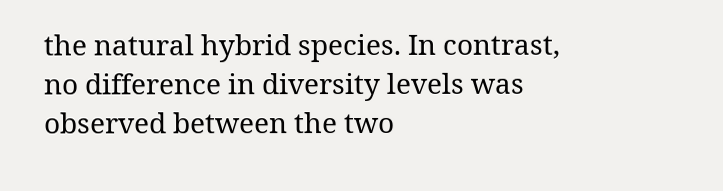the natural hybrid species. In contrast, no difference in diversity levels was observed between the two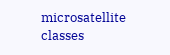microsatellite classes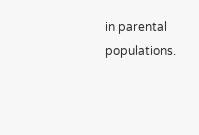in parental populations.